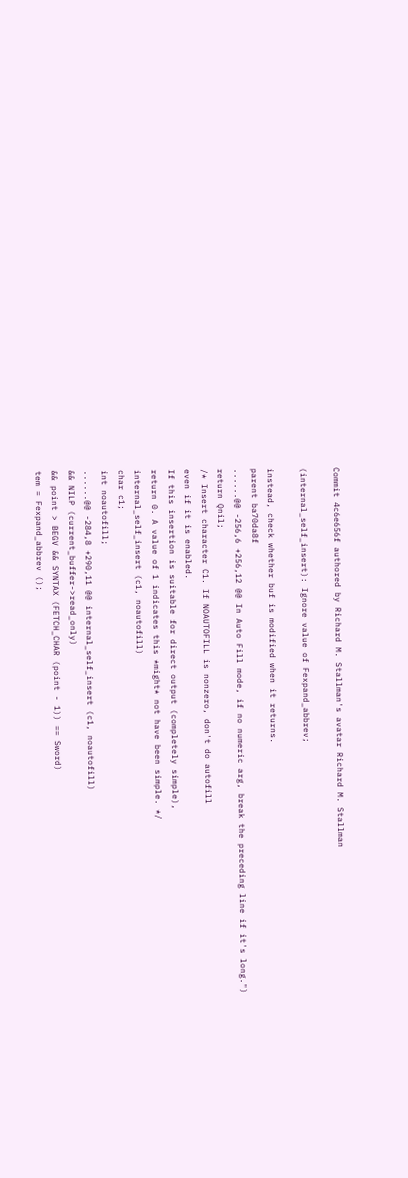Commit 4c6e656f authored by Richard M. Stallman's avatar Richard M. Stallman

(internal_self_insert): Ignore value of Fexpand_abbrev;

instead, check whether buf is modified when it returns.
parent ba70da8f
......@@ -256,6 +256,12 @@ In Auto Fill mode, if no numeric arg, break the preceding line if it's long.")
return Qnil;
/* Insert character C1. If NOAUTOFILL is nonzero, don't do autofill
even if it is enabled.
If this insertion is suitable for direct output (completely simple),
return 0. A value of 1 indicates this *might* not have been simple. */
internal_self_insert (c1, noautofill)
char c1;
int noautofill;
......@@ -284,8 +290,11 @@ internal_self_insert (c1, noautofill)
&& NILP (current_buffer->read_only)
&& point > BEGV && SYNTAX (FETCH_CHAR (point - 1)) == Sword)
tem = Fexpand_abbrev ();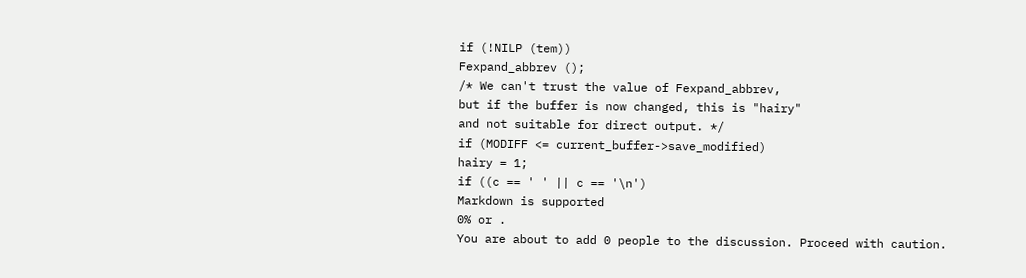if (!NILP (tem))
Fexpand_abbrev ();
/* We can't trust the value of Fexpand_abbrev,
but if the buffer is now changed, this is "hairy"
and not suitable for direct output. */
if (MODIFF <= current_buffer->save_modified)
hairy = 1;
if ((c == ' ' || c == '\n')
Markdown is supported
0% or .
You are about to add 0 people to the discussion. Proceed with caution.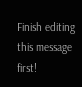Finish editing this message first!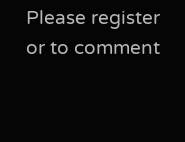Please register or to comment